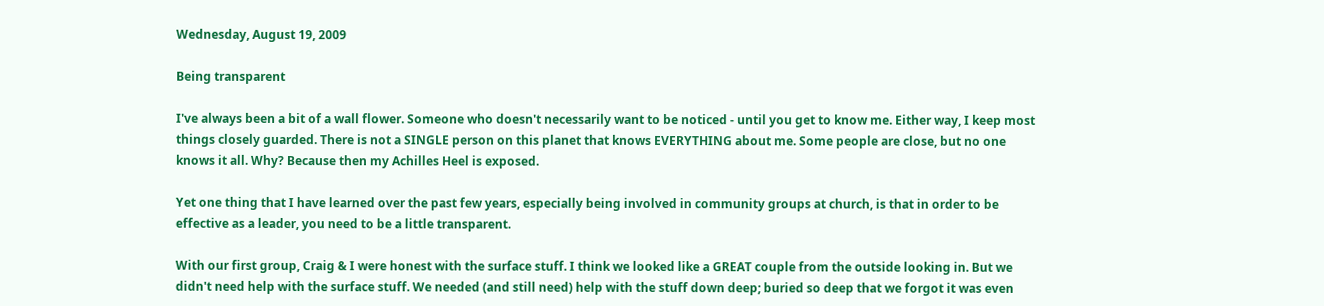Wednesday, August 19, 2009

Being transparent

I've always been a bit of a wall flower. Someone who doesn't necessarily want to be noticed - until you get to know me. Either way, I keep most things closely guarded. There is not a SINGLE person on this planet that knows EVERYTHING about me. Some people are close, but no one knows it all. Why? Because then my Achilles Heel is exposed.

Yet one thing that I have learned over the past few years, especially being involved in community groups at church, is that in order to be effective as a leader, you need to be a little transparent.

With our first group, Craig & I were honest with the surface stuff. I think we looked like a GREAT couple from the outside looking in. But we didn't need help with the surface stuff. We needed (and still need) help with the stuff down deep; buried so deep that we forgot it was even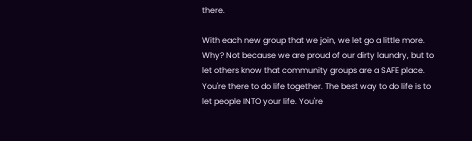there.

With each new group that we join, we let go a little more. Why? Not because we are proud of our dirty laundry, but to let others know that community groups are a SAFE place. You're there to do life together. The best way to do life is to let people INTO your life. You're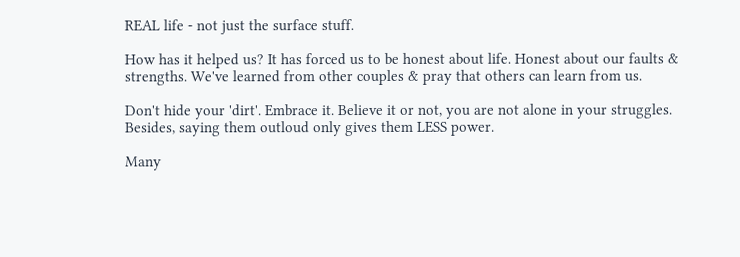REAL life - not just the surface stuff.

How has it helped us? It has forced us to be honest about life. Honest about our faults & strengths. We've learned from other couples & pray that others can learn from us.

Don't hide your 'dirt'. Embrace it. Believe it or not, you are not alone in your struggles. Besides, saying them outloud only gives them LESS power.

Many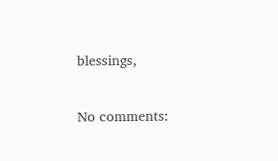blessings,

No comments: